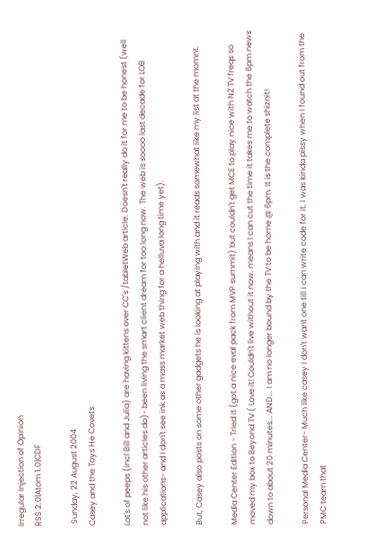Irregular Injection of Opinion
RSS 2.0|Atom 1.0|CDF

 Sunday, 22 August 2004
Casey and the Toys He Covets

Lot's of peeps (incl Bill and Julia) are having kittens over CC's /tabletWeb article. Doesn't really do it for me to be honest (well not like his other articles do)- been living the smart client dream for too long now. The web is soooo last decade for LOB applications- and I don't see ink as a mass market web thing for a helluva long time yet).

But, Casey also posts on some other gadgets he is looking at playing with and it reads somewhat like my list at the momnt.

Media Center Edition - Tried it (got a nice eval pack from MVP summit) but couldn't get MCE to play nice with NZ TV freqs so moved my box to Beyond TV ( Love it! Couldn't live without it now. means I can cut the time it takes me to watch the 6pm news down to about 20 minutes... AND... I am no longer bound by the TV to be home @ 6pm. It is the complete shiznit!

Personal Media Center- Much like casey I don't want one till I can write code for it. I was kinda pissy when I found out from the PMC team that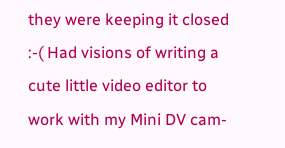they were keeping it closed :-( Had visions of writing a cute little video editor to work with my Mini DV cam-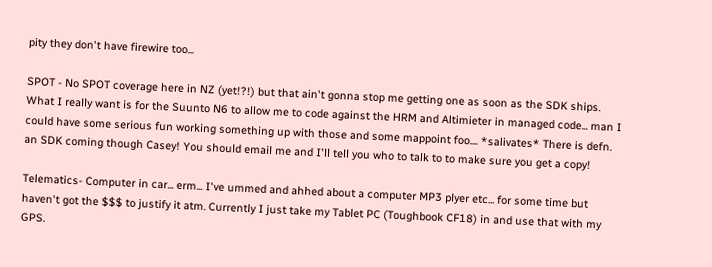pity they don't have firewire too...

SPOT - No SPOT coverage here in NZ (yet!?!) but that ain't gonna stop me getting one as soon as the SDK ships. What I really want is for the Suunto N6 to allow me to code against the HRM and Altimieter in managed code... man I could have some serious fun working something up with those and some mappoint foo.... *salivates* There is defn. an SDK coming though Casey! You should email me and I'll tell you who to talk to to make sure you get a copy!

Telematics- Computer in car... erm... I've ummed and ahhed about a computer MP3 plyer etc... for some time but haven't got the $$$ to justify it atm. Currently I just take my Tablet PC (Toughbook CF18) in and use that with my GPS.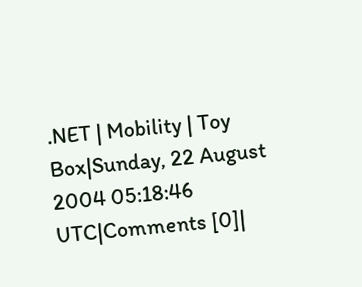.NET | Mobility | Toy Box|Sunday, 22 August 2004 05:18:46 UTC|Comments [0]|